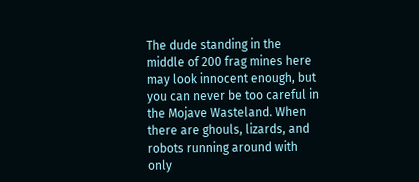The dude standing in the middle of 200 frag mines here may look innocent enough, but you can never be too careful in the Mojave Wasteland. When there are ghouls, lizards, and robots running around with only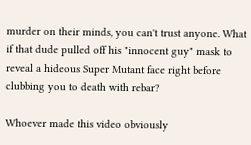murder on their minds, you can't trust anyone. What if that dude pulled off his "innocent guy" mask to reveal a hideous Super Mutant face right before clubbing you to death with rebar?

Whoever made this video obviously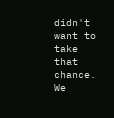didn't want to take that chance. We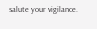salute your vigilance.